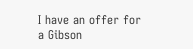I have an offer for a Gibson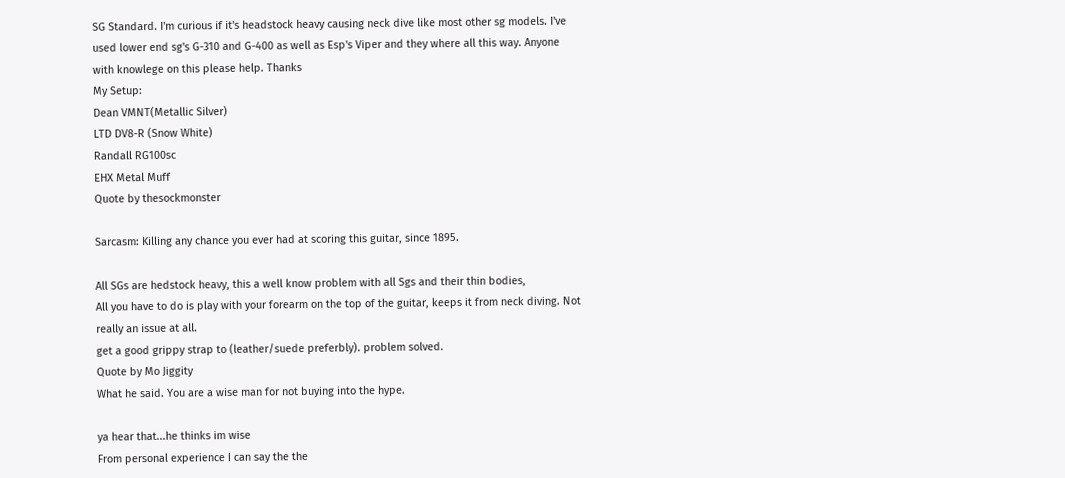SG Standard. I'm curious if it's headstock heavy causing neck dive like most other sg models. I've used lower end sg's G-310 and G-400 as well as Esp's Viper and they where all this way. Anyone with knowlege on this please help. Thanks
My Setup:
Dean VMNT(Metallic Silver)
LTD DV8-R (Snow White)
Randall RG100sc
EHX Metal Muff
Quote by thesockmonster

Sarcasm: Killing any chance you ever had at scoring this guitar, since 1895.

All SGs are hedstock heavy, this a well know problem with all Sgs and their thin bodies,
All you have to do is play with your forearm on the top of the guitar, keeps it from neck diving. Not really an issue at all.
get a good grippy strap to (leather/suede preferbly). problem solved.
Quote by Mo Jiggity
What he said. You are a wise man for not buying into the hype.

ya hear that...he thinks im wise
From personal experience I can say the the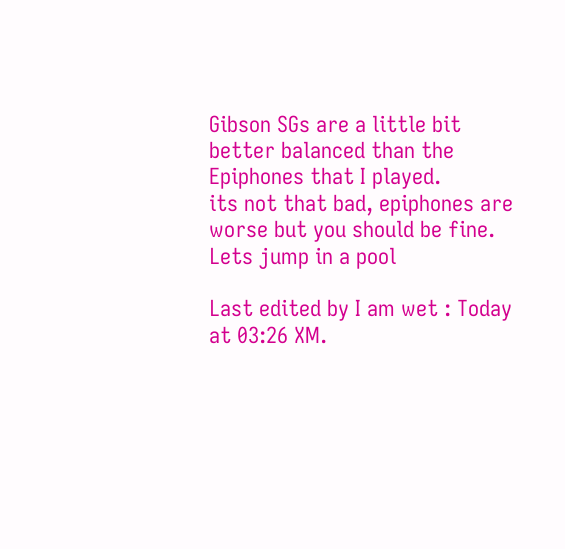Gibson SGs are a little bit better balanced than the Epiphones that I played.
its not that bad, epiphones are worse but you should be fine.
Lets jump in a pool

Last edited by I am wet : Today at 03:26 XM.